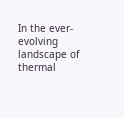In the ever-evolving landscape of thermal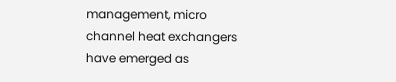management, micro channel heat exchangers have emerged as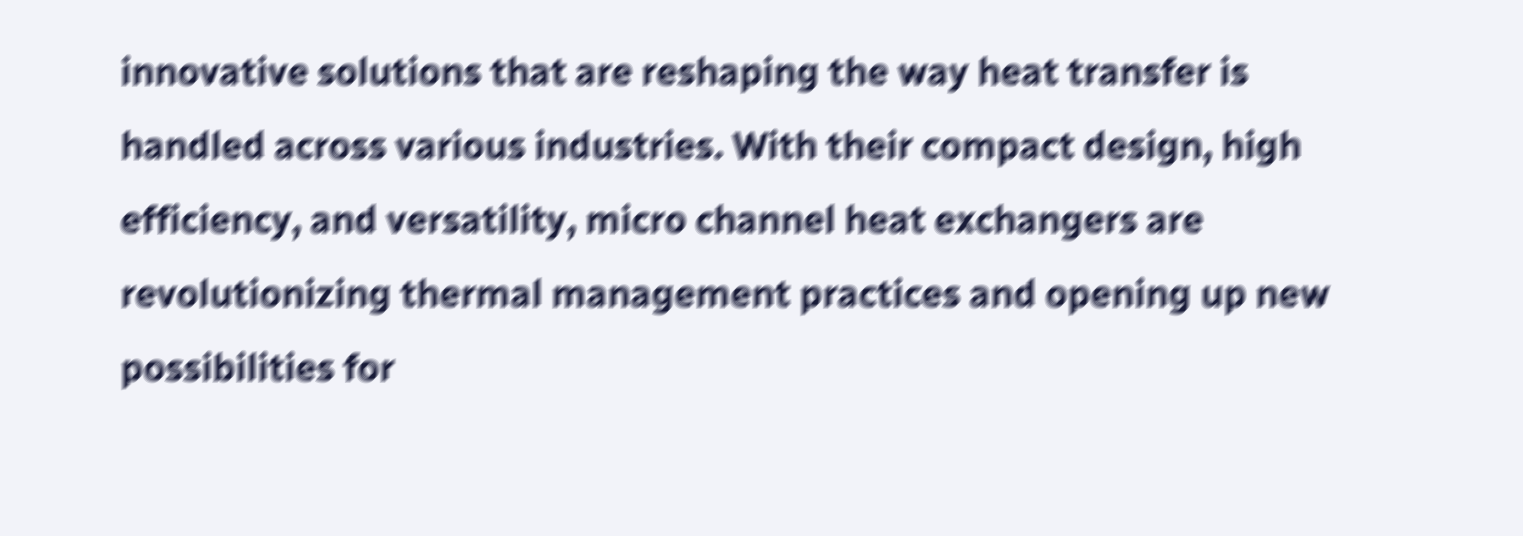innovative solutions that are reshaping the way heat transfer is handled across various industries. With their compact design, high efficiency, and versatility, micro channel heat exchangers are revolutionizing thermal management practices and opening up new possibilities for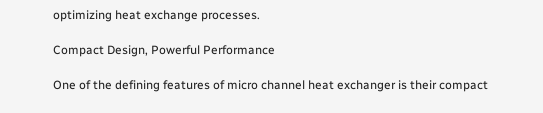optimizing heat exchange processes.

Compact Design, Powerful Performance

One of the defining features of micro channel heat exchanger is their compact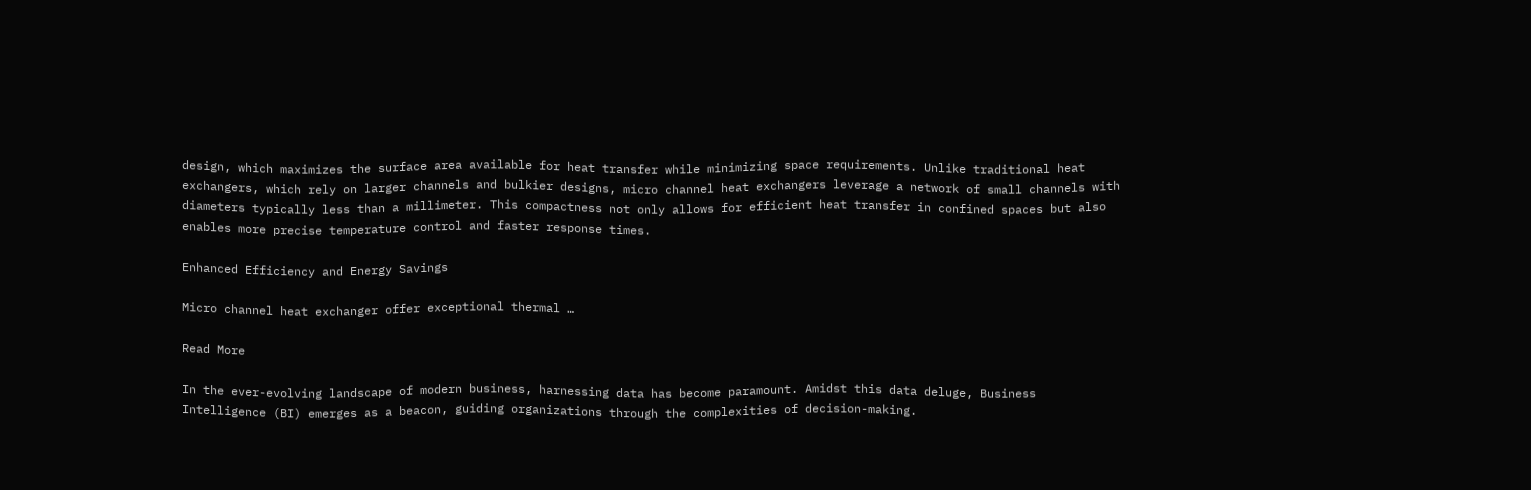design, which maximizes the surface area available for heat transfer while minimizing space requirements. Unlike traditional heat exchangers, which rely on larger channels and bulkier designs, micro channel heat exchangers leverage a network of small channels with diameters typically less than a millimeter. This compactness not only allows for efficient heat transfer in confined spaces but also enables more precise temperature control and faster response times.

Enhanced Efficiency and Energy Savings

Micro channel heat exchanger offer exceptional thermal …

Read More

In the ever-evolving landscape of modern business, harnessing data has become paramount. Amidst this data deluge, Business Intelligence (BI) emerges as a beacon, guiding organizations through the complexities of decision-making.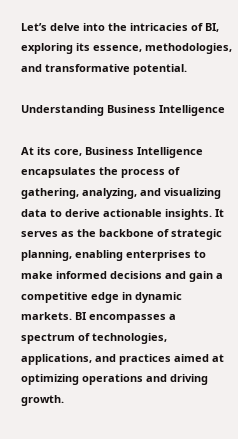Let’s delve into the intricacies of BI, exploring its essence, methodologies, and transformative potential.

Understanding Business Intelligence

At its core, Business Intelligence encapsulates the process of gathering, analyzing, and visualizing data to derive actionable insights. It serves as the backbone of strategic planning, enabling enterprises to make informed decisions and gain a competitive edge in dynamic markets. BI encompasses a spectrum of technologies, applications, and practices aimed at optimizing operations and driving growth.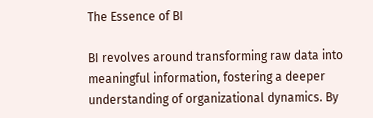The Essence of BI

BI revolves around transforming raw data into meaningful information, fostering a deeper understanding of organizational dynamics. By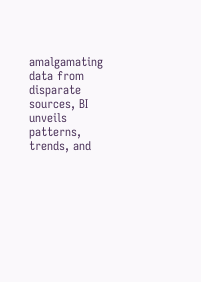amalgamating data from disparate sources, BI unveils patterns, trends, and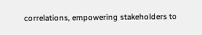correlations, empowering stakeholders to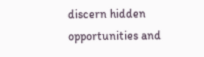discern hidden opportunities and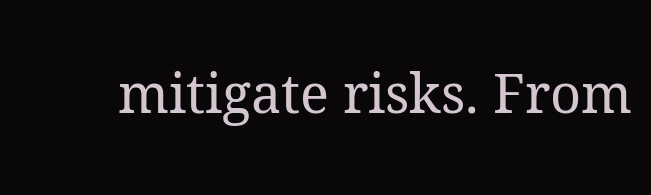mitigate risks. From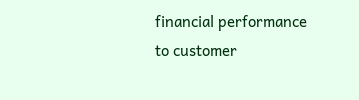financial performance to customer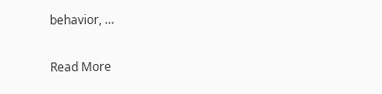behavior, …

Read More